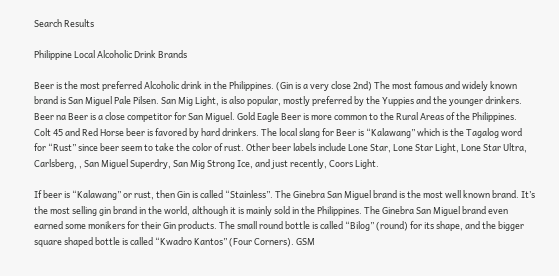Search Results

Philippine Local Alcoholic Drink Brands

Beer is the most preferred Alcoholic drink in the Philippines. (Gin is a very close 2nd) The most famous and widely known brand is San Miguel Pale Pilsen. San Mig Light, is also popular, mostly preferred by the Yuppies and the younger drinkers. Beer na Beer is a close competitor for San Miguel. Gold Eagle Beer is more common to the Rural Areas of the Philippines. Colt 45 and Red Horse beer is favored by hard drinkers. The local slang for Beer is “Kalawang” which is the Tagalog word for “Rust” since beer seem to take the color of rust. Other beer labels include Lone Star, Lone Star Light, Lone Star Ultra, Carlsberg, , San Miguel Superdry, San Mig Strong Ice, and just recently, Coors Light.

If beer is “Kalawang” or rust, then Gin is called “Stainless”. The Ginebra San Miguel brand is the most well known brand. It’s the most selling gin brand in the world, although it is mainly sold in the Philippines. The Ginebra San Miguel brand even earned some monikers for their Gin products. The small round bottle is called “Bilog” (round) for its shape, and the bigger square shaped bottle is called “Kwadro Kantos” (Four Corners). GSM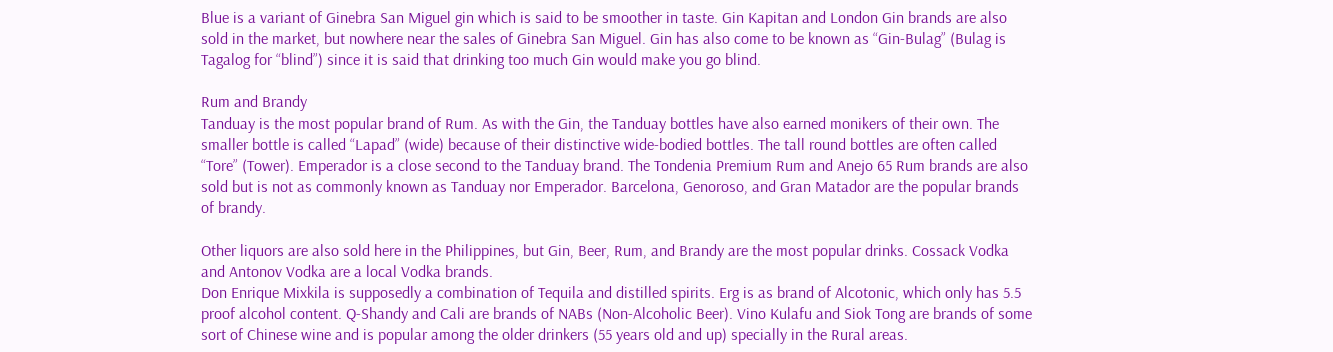Blue is a variant of Ginebra San Miguel gin which is said to be smoother in taste. Gin Kapitan and London Gin brands are also sold in the market, but nowhere near the sales of Ginebra San Miguel. Gin has also come to be known as “Gin-Bulag” (Bulag is Tagalog for “blind”) since it is said that drinking too much Gin would make you go blind.

Rum and Brandy
Tanduay is the most popular brand of Rum. As with the Gin, the Tanduay bottles have also earned monikers of their own. The smaller bottle is called “Lapad” (wide) because of their distinctive wide-bodied bottles. The tall round bottles are often called “Tore” (Tower). Emperador is a close second to the Tanduay brand. The Tondenia Premium Rum and Anejo 65 Rum brands are also sold but is not as commonly known as Tanduay nor Emperador. Barcelona, Genoroso, and Gran Matador are the popular brands of brandy.

Other liquors are also sold here in the Philippines, but Gin, Beer, Rum, and Brandy are the most popular drinks. Cossack Vodka and Antonov Vodka are a local Vodka brands.
Don Enrique Mixkila is supposedly a combination of Tequila and distilled spirits. Erg is as brand of Alcotonic, which only has 5.5 proof alcohol content. Q-Shandy and Cali are brands of NABs (Non-Alcoholic Beer). Vino Kulafu and Siok Tong are brands of some sort of Chinese wine and is popular among the older drinkers (55 years old and up) specially in the Rural areas.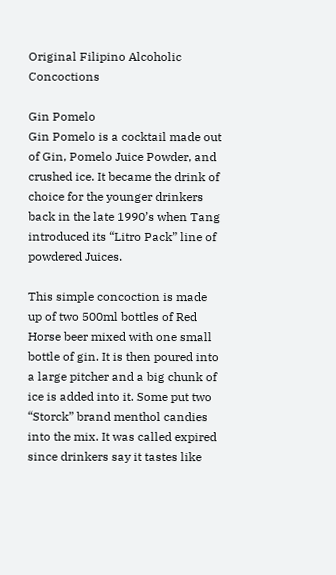Original Filipino Alcoholic Concoctions

Gin Pomelo
Gin Pomelo is a cocktail made out of Gin, Pomelo Juice Powder, and crushed ice. It became the drink of choice for the younger drinkers back in the late 1990’s when Tang introduced its “Litro Pack” line of powdered Juices.

This simple concoction is made up of two 500ml bottles of Red Horse beer mixed with one small bottle of gin. It is then poured into a large pitcher and a big chunk of ice is added into it. Some put two “Storck” brand menthol candies into the mix. It was called expired since drinkers say it tastes like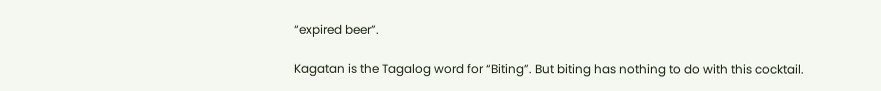“expired beer”.

Kagatan is the Tagalog word for “Biting”. But biting has nothing to do with this cocktail.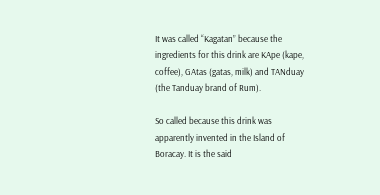It was called “Kagatan” because the ingredients for this drink are KApe (kape, coffee), GAtas (gatas, milk) and TANduay (the Tanduay brand of Rum).

So called because this drink was apparently invented in the Island of Boracay. It is the said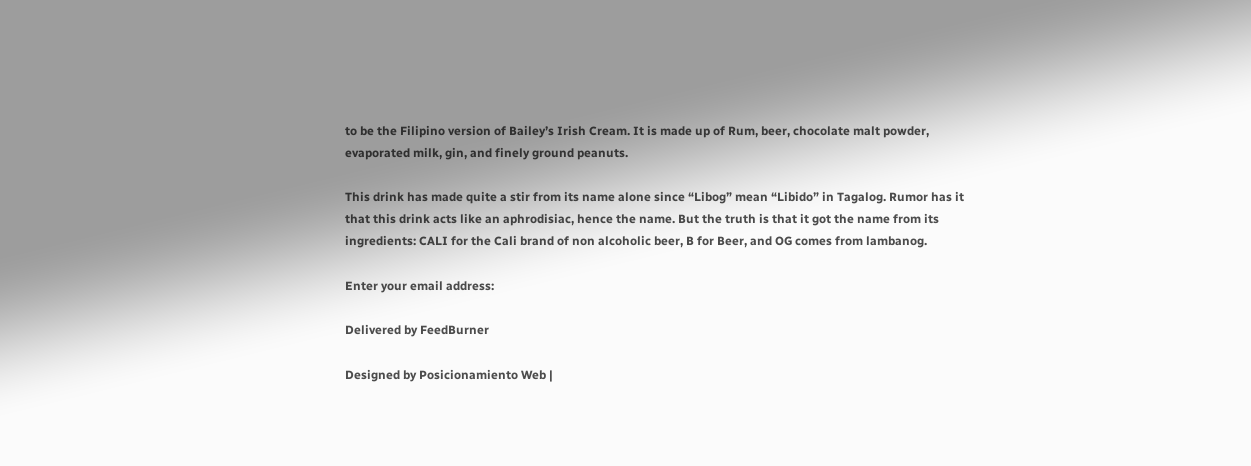to be the Filipino version of Bailey’s Irish Cream. It is made up of Rum, beer, chocolate malt powder, evaporated milk, gin, and finely ground peanuts.

This drink has made quite a stir from its name alone since “Libog” mean “Libido” in Tagalog. Rumor has it that this drink acts like an aphrodisiac, hence the name. But the truth is that it got the name from its ingredients: CALI for the Cali brand of non alcoholic beer, B for Beer, and OG comes from lambanog.

Enter your email address:

Delivered by FeedBurner

Designed by Posicionamiento Web |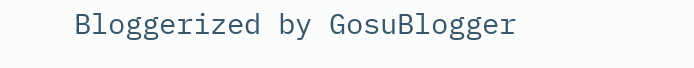Bloggerized by GosuBlogger